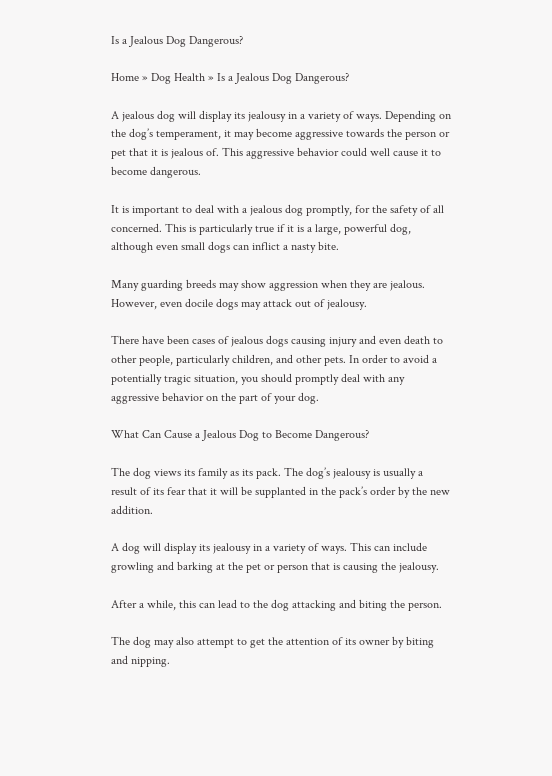Is a Jealous Dog Dangerous?

Home » Dog Health » Is a Jealous Dog Dangerous?

A jealous dog will display its jealousy in a variety of ways. Depending on the dog’s temperament, it may become aggressive towards the person or pet that it is jealous of. This aggressive behavior could well cause it to become dangerous.

It is important to deal with a jealous dog promptly, for the safety of all concerned. This is particularly true if it is a large, powerful dog, although even small dogs can inflict a nasty bite.

Many guarding breeds may show aggression when they are jealous. However, even docile dogs may attack out of jealousy.

There have been cases of jealous dogs causing injury and even death to other people, particularly children, and other pets. In order to avoid a potentially tragic situation, you should promptly deal with any aggressive behavior on the part of your dog.

What Can Cause a Jealous Dog to Become Dangerous?

The dog views its family as its pack. The dog’s jealousy is usually a result of its fear that it will be supplanted in the pack’s order by the new addition.

A dog will display its jealousy in a variety of ways. This can include growling and barking at the pet or person that is causing the jealousy.

After a while, this can lead to the dog attacking and biting the person.

The dog may also attempt to get the attention of its owner by biting and nipping.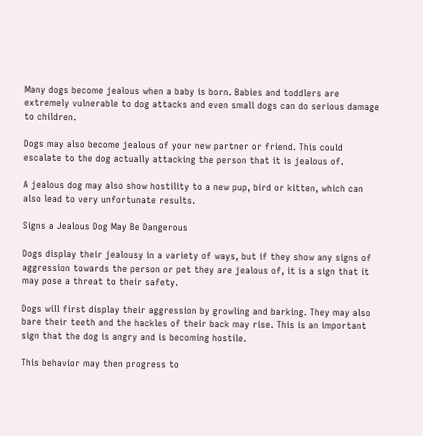Many dogs become jealous when a baby is born. Babies and toddlers are extremely vulnerable to dog attacks and even small dogs can do serious damage to children.

Dogs may also become jealous of your new partner or friend. This could escalate to the dog actually attacking the person that it is jealous of.

A jealous dog may also show hostility to a new pup, bird or kitten, which can also lead to very unfortunate results.

Signs a Jealous Dog May Be Dangerous

Dogs display their jealousy in a variety of ways, but if they show any signs of aggression towards the person or pet they are jealous of, it is a sign that it may pose a threat to their safety.

Dogs will first display their aggression by growling and barking. They may also bare their teeth and the hackles of their back may rise. This is an important sign that the dog is angry and is becoming hostile.

This behavior may then progress to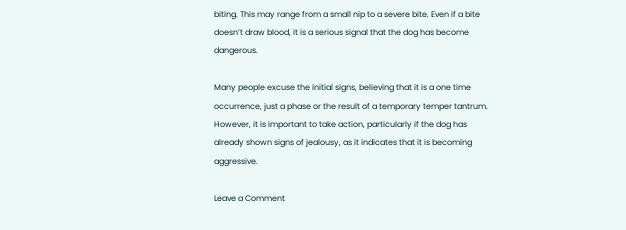biting. This may range from a small nip to a severe bite. Even if a bite doesn’t draw blood, it is a serious signal that the dog has become dangerous.

Many people excuse the initial signs, believing that it is a one time occurrence, just a phase or the result of a temporary temper tantrum. However, it is important to take action, particularly if the dog has already shown signs of jealousy, as it indicates that it is becoming aggressive.

Leave a Comment